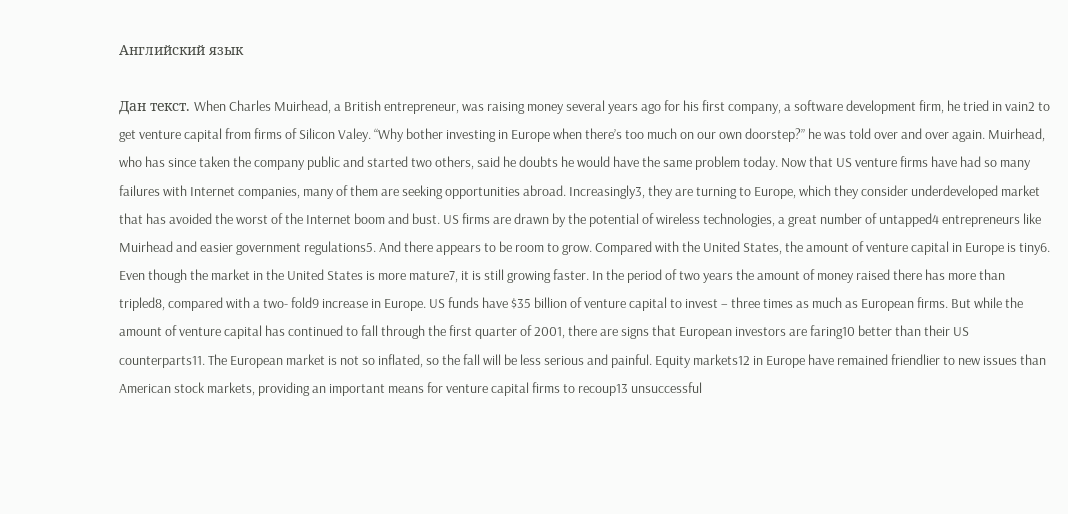Английский язык

Дан текст. When Charles Muirhead, a British entrepreneur, was raising money several years ago for his first company, a software development firm, he tried in vain2 to get venture capital from firms of Silicon Valey. “Why bother investing in Europe when there’s too much on our own doorstep?” he was told over and over again. Muirhead, who has since taken the company public and started two others, said he doubts he would have the same problem today. Now that US venture firms have had so many failures with Internet companies, many of them are seeking opportunities abroad. Increasingly3, they are turning to Europe, which they consider underdeveloped market that has avoided the worst of the Internet boom and bust. US firms are drawn by the potential of wireless technologies, a great number of untapped4 entrepreneurs like Muirhead and easier government regulations5. And there appears to be room to grow. Compared with the United States, the amount of venture capital in Europe is tiny6. Even though the market in the United States is more mature7, it is still growing faster. In the period of two years the amount of money raised there has more than tripled8, compared with a two- fold9 increase in Europe. US funds have $35 billion of venture capital to invest – three times as much as European firms. But while the amount of venture capital has continued to fall through the first quarter of 2001, there are signs that European investors are faring10 better than their US counterparts11. The European market is not so inflated, so the fall will be less serious and painful. Equity markets12 in Europe have remained friendlier to new issues than American stock markets, providing an important means for venture capital firms to recoup13 unsuccessful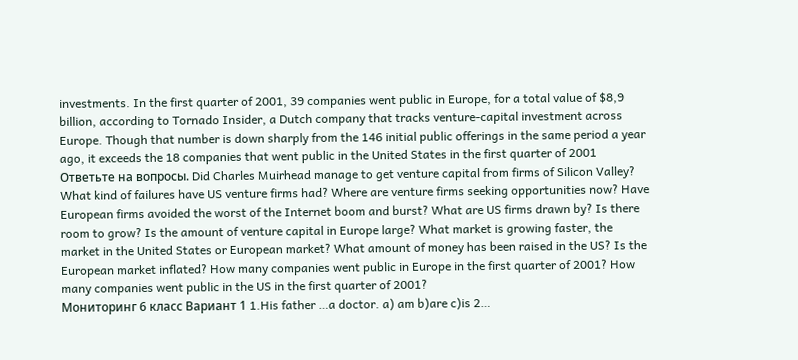investments. In the first quarter of 2001, 39 companies went public in Europe, for a total value of $8,9 billion, according to Tornado Insider, a Dutch company that tracks venture-capital investment across Europe. Though that number is down sharply from the 146 initial public offerings in the same period a year ago, it exceeds the 18 companies that went public in the United States in the first quarter of 2001 Ответьте на вопросы. Did Charles Muirhead manage to get venture capital from firms of Silicon Valley? What kind of failures have US venture firms had? Where are venture firms seeking opportunities now? Have European firms avoided the worst of the Internet boom and burst? What are US firms drawn by? Is there room to grow? Is the amount of venture capital in Europe large? What market is growing faster, the market in the United States or European market? What amount of money has been raised in the US? Is the European market inflated? How many companies went public in Europe in the first quarter of 2001? How many companies went public in the US in the first quarter of 2001?
Мониторинг 6 класс Вариант 1 1.His father …a doctor. a) am b)are c)is 2…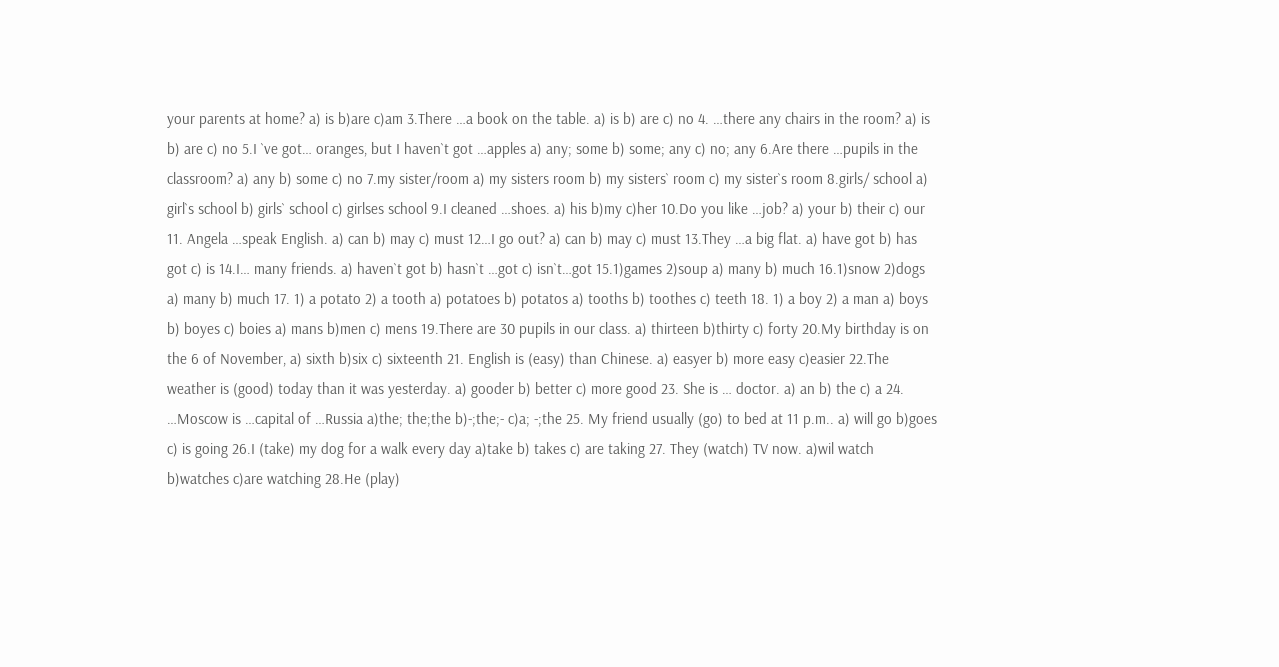your parents at home? a) is b)are c)am 3.There …a book on the table. a) is b) are c) no 4. …there any chairs in the room? a) is b) are c) no 5.I `ve got… oranges, but I haven`t got …apples a) any; some b) some; any c) no; any 6.Are there …pupils in the classroom? a) any b) some c) no 7.my sister/room a) my sisters room b) my sisters` room c) my sister`s room 8.girls/ school a) girl`s school b) girls` school c) girlses school 9.I cleaned …shoes. a) his b)my c)her 10.Do you like …job? a) your b) their c) our 11. Angela …speak English. a) can b) may c) must 12…I go out? a) can b) may c) must 13.They …a big flat. a) have got b) has got c) is 14.I… many friends. a) haven`t got b) hasn`t …got c) isn`t…got 15.1)games 2)soup a) many b) much 16.1)snow 2)dogs a) many b) much 17. 1) a potato 2) a tooth a) potatoes b) potatos a) tooths b) toothes c) teeth 18. 1) a boy 2) a man a) boys b) boyes c) boies a) mans b)men c) mens 19.There are 30 pupils in our class. a) thirteen b)thirty c) forty 20.My birthday is on the 6 of November, a) sixth b)six c) sixteenth 21. English is (easy) than Chinese. a) easyer b) more easy c)easier 22.The weather is (good) today than it was yesterday. a) gooder b) better c) more good 23. She is … doctor. a) an b) the c) a 24. …Moscow is …capital of …Russia a)the; the;the b)-;the;- c)a; -;the 25. My friend usually (go) to bed at 11 p.m.. a) will go b)goes c) is going 26.I (take) my dog for a walk every day a)take b) takes c) are taking 27. They (watch) TV now. a)wil watch b)watches c)are watching 28.He (play)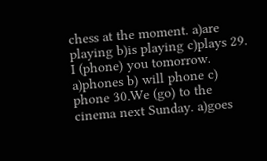chess at the moment. a)are playing b)is playing c)plays 29. I (phone) you tomorrow. a)phones b) will phone c) phone 30.We (go) to the cinema next Sunday. a)goes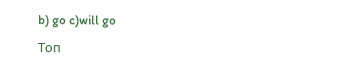b) go c)will go

Топ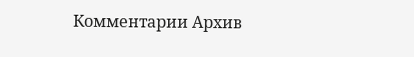Комментарии Архив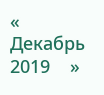«    Декабрь 2019    »